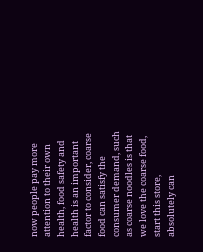now people pay more attention to their own health, food safety and health is an important factor to consider, coarse food can satisfy the consumer demand, such as coarse noodles is that we love the coarse food, start this store, absolutely can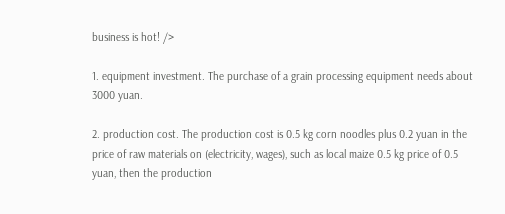business is hot! />

1. equipment investment. The purchase of a grain processing equipment needs about 3000 yuan.

2. production cost. The production cost is 0.5 kg corn noodles plus 0.2 yuan in the price of raw materials on (electricity, wages), such as local maize 0.5 kg price of 0.5 yuan, then the production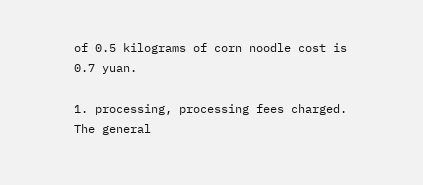of 0.5 kilograms of corn noodle cost is 0.7 yuan.

1. processing, processing fees charged. The general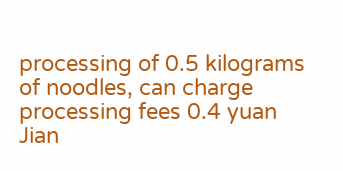processing of 0.5 kilograms of noodles, can charge processing fees 0.4 yuan Jian